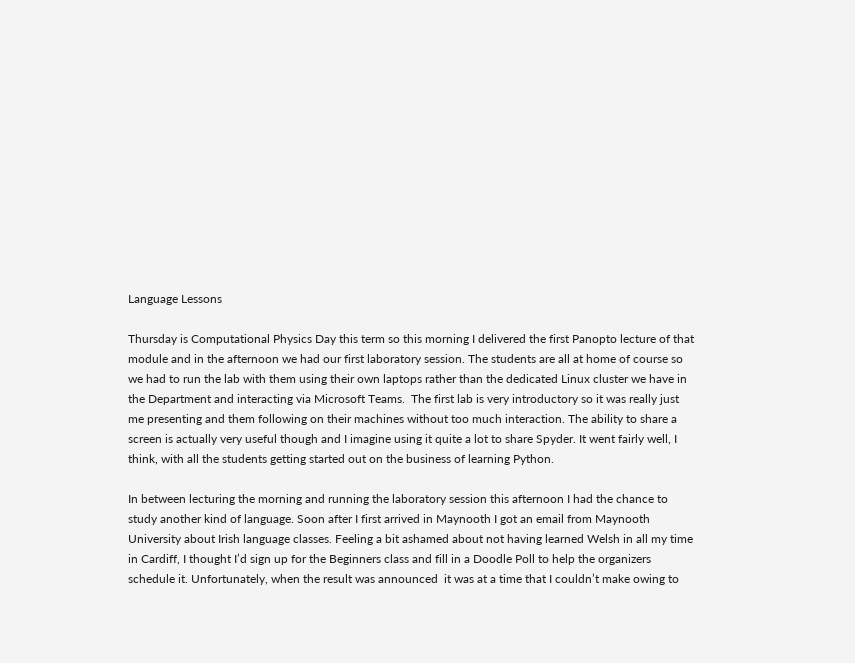Language Lessons

Thursday is Computational Physics Day this term so this morning I delivered the first Panopto lecture of that module and in the afternoon we had our first laboratory session. The students are all at home of course so we had to run the lab with them using their own laptops rather than the dedicated Linux cluster we have in the Department and interacting via Microsoft Teams.  The first lab is very introductory so it was really just me presenting and them following on their machines without too much interaction. The ability to share a screen is actually very useful though and I imagine using it quite a lot to share Spyder. It went fairly well, I think, with all the students getting started out on the business of learning Python.

In between lecturing the morning and running the laboratory session this afternoon I had the chance to study another kind of language. Soon after I first arrived in Maynooth I got an email from Maynooth University about Irish language classes. Feeling a bit ashamed about not having learned Welsh in all my time in Cardiff, I thought I’d sign up for the Beginners class and fill in a Doodle Poll to help the organizers schedule it. Unfortunately, when the result was announced  it was at a time that I couldn’t make owing to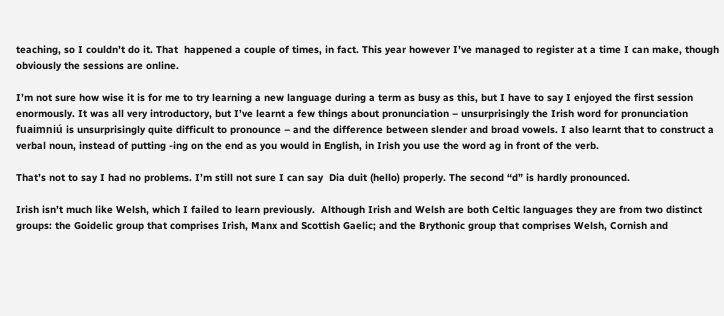teaching, so I couldn’t do it. That  happened a couple of times, in fact. This year however I’ve managed to register at a time I can make, though obviously the sessions are online.

I’m not sure how wise it is for me to try learning a new language during a term as busy as this, but I have to say I enjoyed the first session enormously. It was all very introductory, but I’ve learnt a few things about pronunciation – unsurprisingly the Irish word for pronunciation fuaimniú is unsurprisingly quite difficult to pronounce – and the difference between slender and broad vowels. I also learnt that to construct a verbal noun, instead of putting -ing on the end as you would in English, in Irish you use the word ag in front of the verb.

That’s not to say I had no problems. I’m still not sure I can say  Dia duit (hello) properly. The second “d” is hardly pronounced.

Irish isn’t much like Welsh, which I failed to learn previously.  Although Irish and Welsh are both Celtic languages they are from two distinct groups: the Goidelic group that comprises Irish, Manx and Scottish Gaelic; and the Brythonic group that comprises Welsh, Cornish and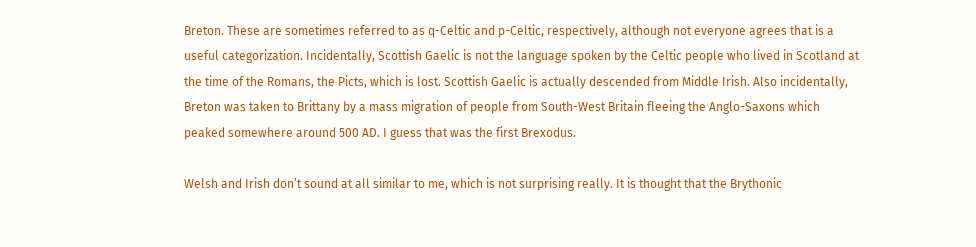Breton. These are sometimes referred to as q-Celtic and p-Celtic, respectively, although not everyone agrees that is a useful categorization. Incidentally, Scottish Gaelic is not the language spoken by the Celtic people who lived in Scotland at the time of the Romans, the Picts, which is lost. Scottish Gaelic is actually descended from Middle Irish. Also incidentally, Breton was taken to Brittany by a mass migration of people from South-West Britain fleeing the Anglo-Saxons which peaked somewhere around 500 AD. I guess that was the first Brexodus.

Welsh and Irish don’t sound at all similar to me, which is not surprising really. It is thought that the Brythonic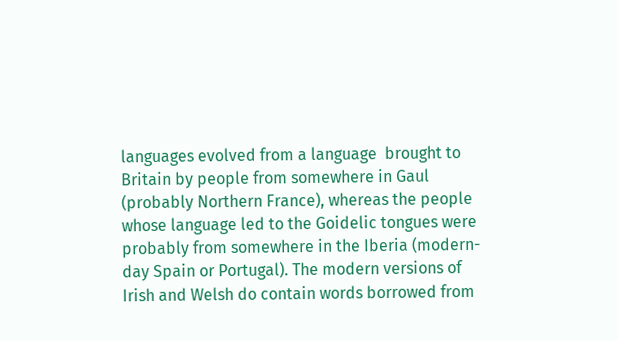languages evolved from a language  brought to Britain by people from somewhere in Gaul (probably Northern France), whereas the people whose language led to the Goidelic tongues were probably from somewhere in the Iberia (modern-day Spain or Portugal). The modern versions of Irish and Welsh do contain words borrowed from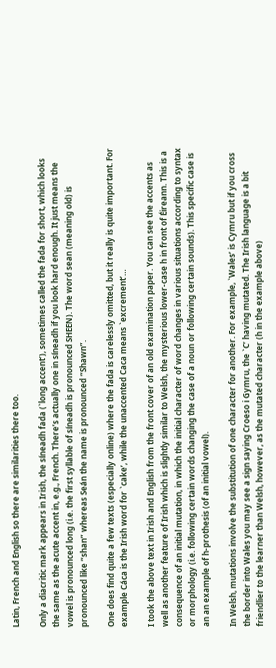Latin, French and English so there are similarities there too.

Only a diacritic mark appears in Irish, the síneadh fada (`long accent’), sometimes called the fada for short, which looks the same as the acute accent in, e.g., French. There’s actually one in síneadh if you look hard enough. It just means the vowel is pronounced long (i.e. the first syllable of síneadh is pronounced SHEEN). The word sean (meaning old) is pronounced like “shan” whereas Seán the name is pronounced “Shawn”.

One does find quite a few texts (especially online) where the fada is carelessly omitted, but it really is quite important. For example Cáca is the Irish word for `cake’, while the unaccented Caca means `excrement’…

I took the above text in Irish and English from the front cover of an old examination paper. You can see the accents as well as another feature of Irish which is slightly similar to Welsh, the mysterious lower-case h in front of Éireann. This is a consequence of an initial mutation, in which the initial character of word changes in various situations according to syntax or morphology (i.e. following certain words changing the case of a noun or following certain sounds). This specific case is an an example of h-prothesis (of an initial vowel).

In Welsh, mutations involve the substitution of one character for another. For example, `Wales’ is Cymru but if you cross the border into Wales you may see a sign saying Croeso i Gymru, the `C’ having mutated. The Irish language is a bit friendlier to the learner than Welsh, however, as the mutated character (h in the example above)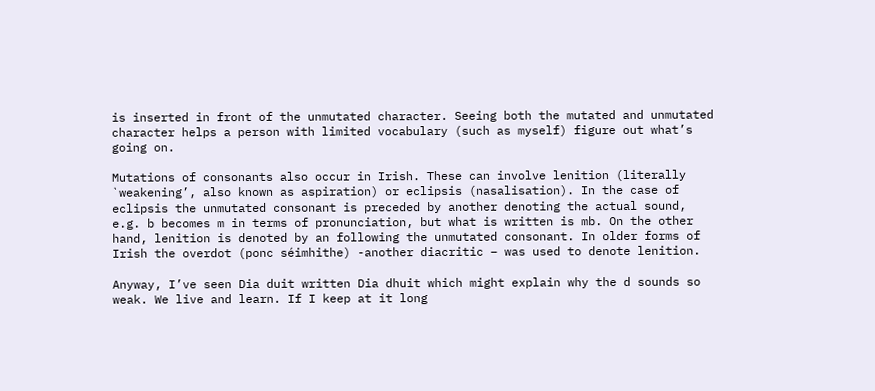is inserted in front of the unmutated character. Seeing both the mutated and unmutated character helps a person with limited vocabulary (such as myself) figure out what’s going on.

Mutations of consonants also occur in Irish. These can involve lenition (literally `weakening’, also known as aspiration) or eclipsis (nasalisation). In the case of eclipsis the unmutated consonant is preceded by another denoting the actual sound, e.g. b becomes m in terms of pronunciation, but what is written is mb. On the other hand, lenition is denoted by an following the unmutated consonant. In older forms of Irish the overdot (ponc séimhithe) -another diacritic – was used to denote lenition.

Anyway, I’ve seen Dia duit written Dia dhuit which might explain why the d sounds so weak. We live and learn. If I keep at it long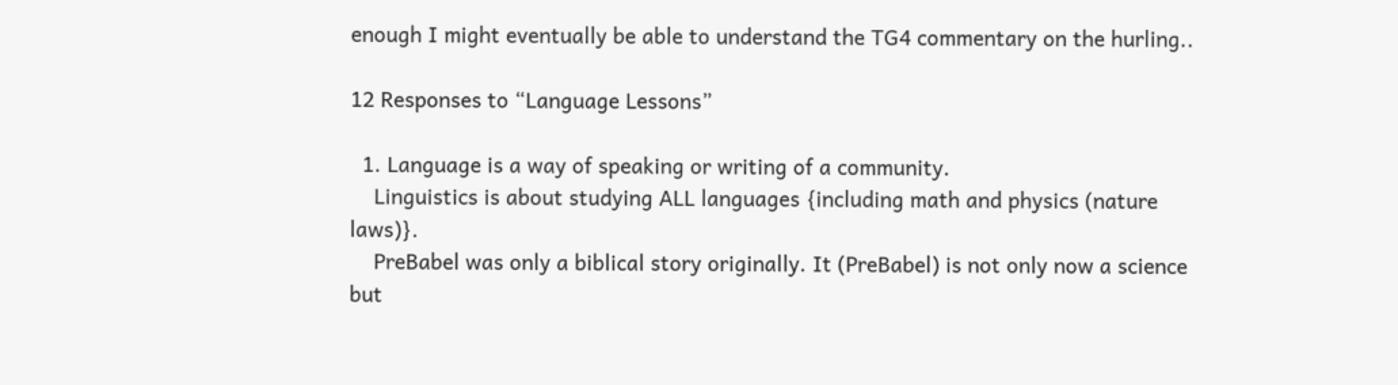enough I might eventually be able to understand the TG4 commentary on the hurling..

12 Responses to “Language Lessons”

  1. Language is a way of speaking or writing of a community.
    Linguistics is about studying ALL languages {including math and physics (nature laws)}.
    PreBabel was only a biblical story originally. It (PreBabel) is not only now a science but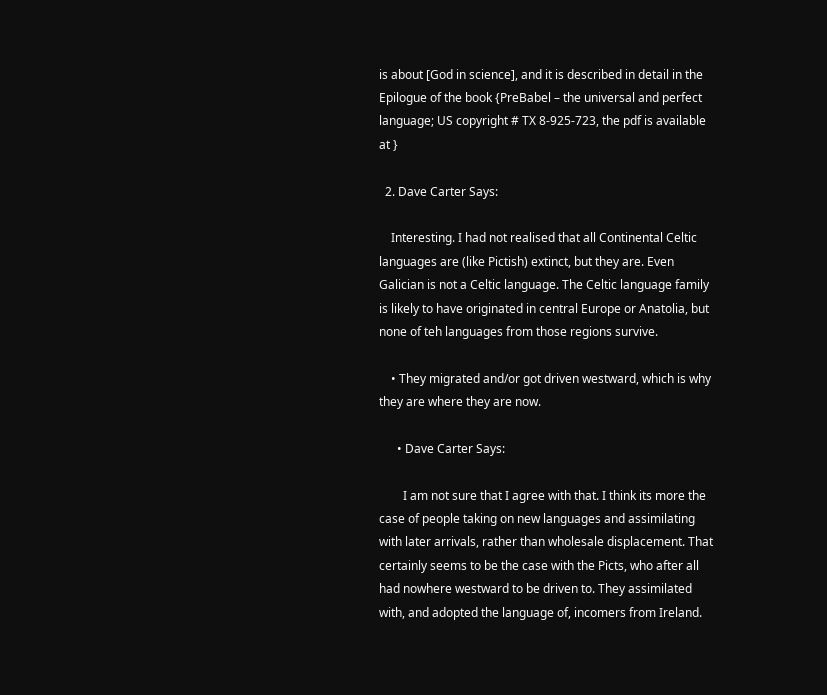is about [God in science], and it is described in detail in the Epilogue of the book {PreBabel – the universal and perfect language; US copyright # TX 8-925-723, the pdf is available at }

  2. Dave Carter Says:

    Interesting. I had not realised that all Continental Celtic languages are (like Pictish) extinct, but they are. Even Galician is not a Celtic language. The Celtic language family is likely to have originated in central Europe or Anatolia, but none of teh languages from those regions survive.

    • They migrated and/or got driven westward, which is why they are where they are now.

      • Dave Carter Says:

        I am not sure that I agree with that. I think its more the case of people taking on new languages and assimilating with later arrivals, rather than wholesale displacement. That certainly seems to be the case with the Picts, who after all had nowhere westward to be driven to. They assimilated with, and adopted the language of, incomers from Ireland.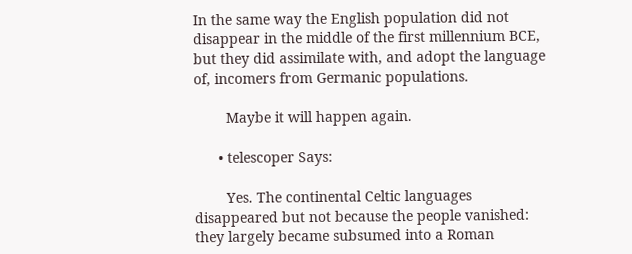In the same way the English population did not disappear in the middle of the first millennium BCE, but they did assimilate with, and adopt the language of, incomers from Germanic populations.

        Maybe it will happen again.

      • telescoper Says:

        Yes. The continental Celtic languages disappeared but not because the people vanished: they largely became subsumed into a Roman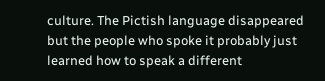culture. The Pictish language disappeared but the people who spoke it probably just learned how to speak a different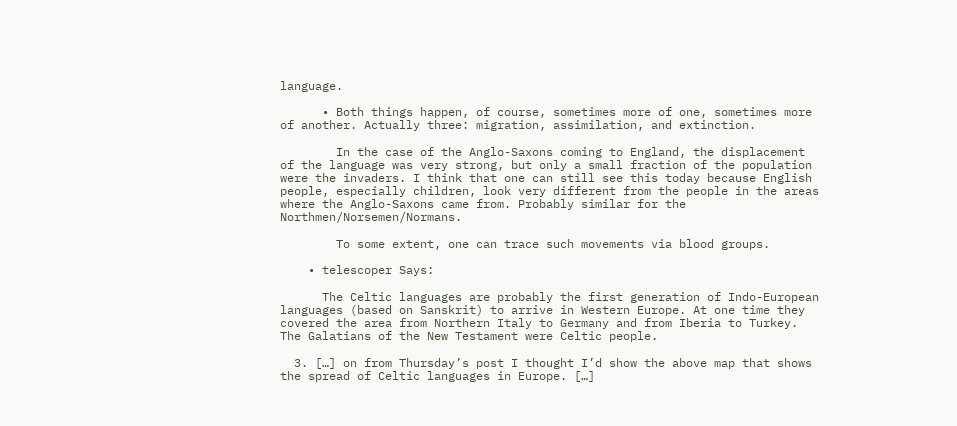language.

      • Both things happen, of course, sometimes more of one, sometimes more of another. Actually three: migration, assimilation, and extinction.

        In the case of the Anglo-Saxons coming to England, the displacement of the language was very strong, but only a small fraction of the population were the invaders. I think that one can still see this today because English people, especially children, look very different from the people in the areas where the Anglo-Saxons came from. Probably similar for the Northmen/Norsemen/Normans.

        To some extent, one can trace such movements via blood groups.

    • telescoper Says:

      The Celtic languages are probably the first generation of Indo-European languages (based on Sanskrit) to arrive in Western Europe. At one time they covered the area from Northern Italy to Germany and from Iberia to Turkey. The Galatians of the New Testament were Celtic people.

  3. […] on from Thursday’s post I thought I’d show the above map that shows the spread of Celtic languages in Europe. […]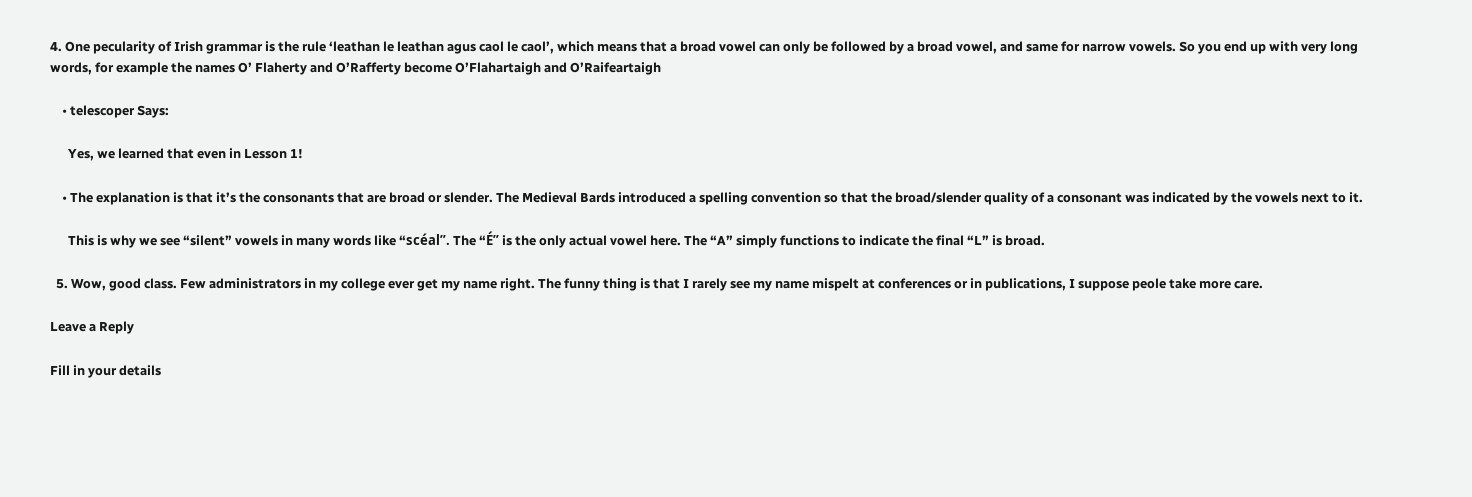4. One pecularity of Irish grammar is the rule ‘leathan le leathan agus caol le caol’, which means that a broad vowel can only be followed by a broad vowel, and same for narrow vowels. So you end up with very long words, for example the names O’ Flaherty and O’Rafferty become O’Flahartaigh and O’Raifeartaigh

    • telescoper Says:

      Yes, we learned that even in Lesson 1!

    • The explanation is that it’s the consonants that are broad or slender. The Medieval Bards introduced a spelling convention so that the broad/slender quality of a consonant was indicated by the vowels next to it.

      This is why we see “silent” vowels in many words like “scéal”. The “É” is the only actual vowel here. The “A” simply functions to indicate the final “L” is broad.

  5. Wow, good class. Few administrators in my college ever get my name right. The funny thing is that I rarely see my name mispelt at conferences or in publications, I suppose peole take more care.

Leave a Reply

Fill in your details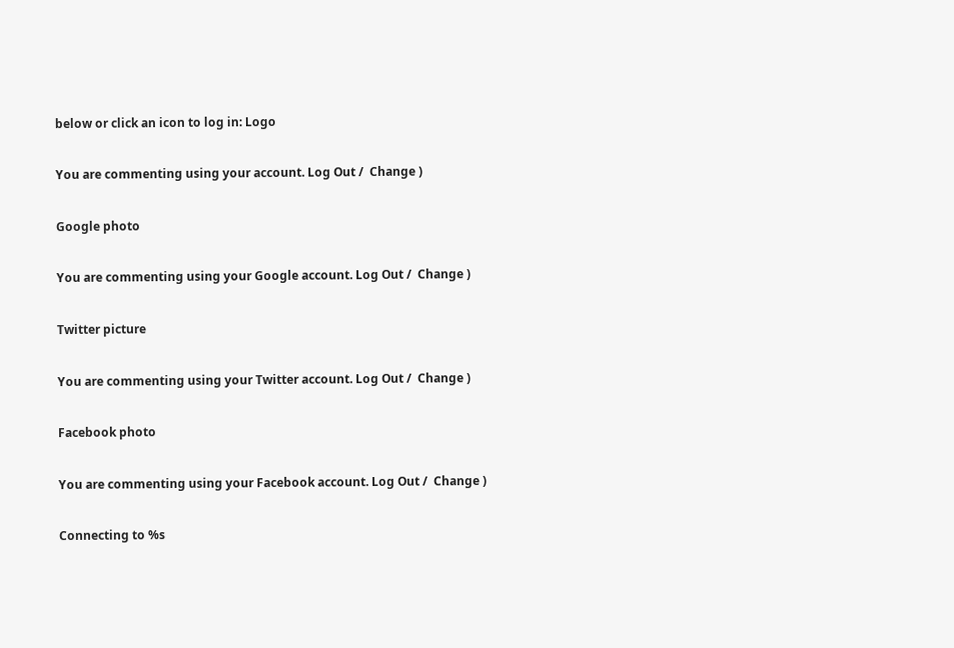below or click an icon to log in: Logo

You are commenting using your account. Log Out /  Change )

Google photo

You are commenting using your Google account. Log Out /  Change )

Twitter picture

You are commenting using your Twitter account. Log Out /  Change )

Facebook photo

You are commenting using your Facebook account. Log Out /  Change )

Connecting to %s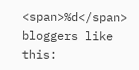<span>%d</span> bloggers like this: